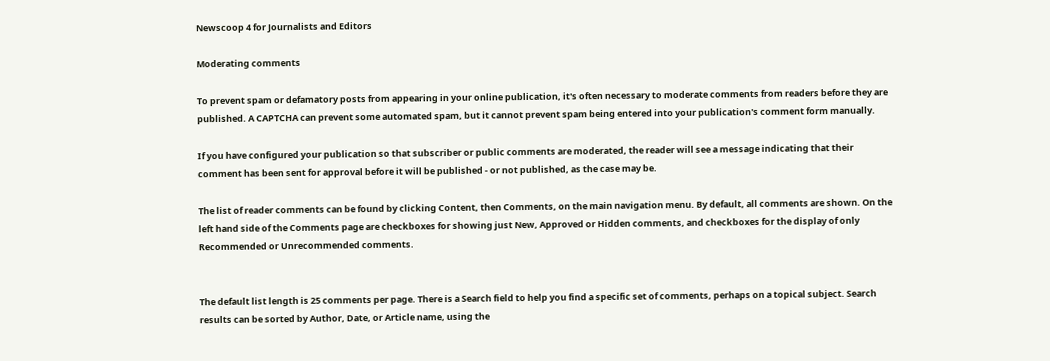Newscoop 4 for Journalists and Editors

Moderating comments

To prevent spam or defamatory posts from appearing in your online publication, it's often necessary to moderate comments from readers before they are published. A CAPTCHA can prevent some automated spam, but it cannot prevent spam being entered into your publication's comment form manually.

If you have configured your publication so that subscriber or public comments are moderated, the reader will see a message indicating that their comment has been sent for approval before it will be published - or not published, as the case may be.

The list of reader comments can be found by clicking Content, then Comments, on the main navigation menu. By default, all comments are shown. On the left hand side of the Comments page are checkboxes for showing just New, Approved or Hidden comments, and checkboxes for the display of only Recommended or Unrecommended comments.


The default list length is 25 comments per page. There is a Search field to help you find a specific set of comments, perhaps on a topical subject. Search results can be sorted by Author, Date, or Article name, using the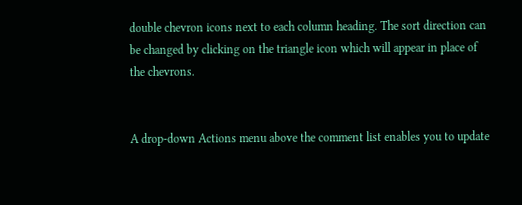double chevron icons next to each column heading. The sort direction can be changed by clicking on the triangle icon which will appear in place of the chevrons.


A drop-down Actions menu above the comment list enables you to update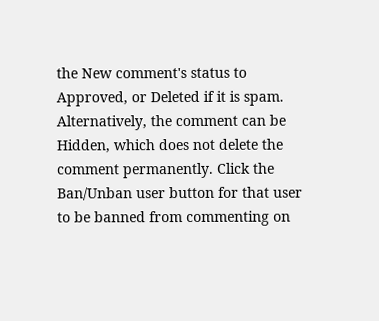the New comment's status to Approved, or Deleted if it is spam. Alternatively, the comment can be Hidden, which does not delete the comment permanently. Click the Ban/Unban user button for that user to be banned from commenting on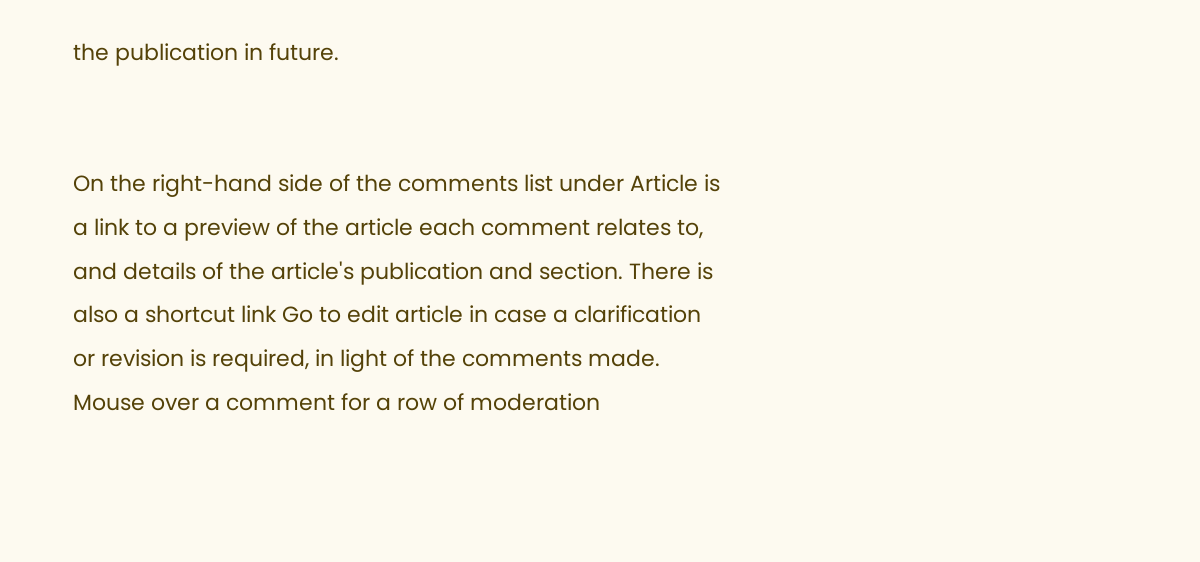the publication in future.


On the right-hand side of the comments list under Article is a link to a preview of the article each comment relates to, and details of the article's publication and section. There is also a shortcut link Go to edit article in case a clarification or revision is required, in light of the comments made. Mouse over a comment for a row of moderation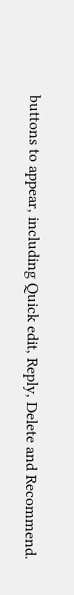buttons to appear, including Quick edit, Reply, Delete and Recommend.